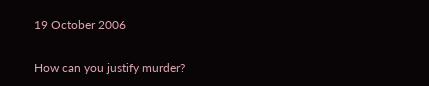19 October 2006

How can you justify murder?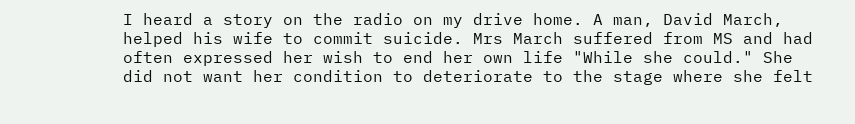I heard a story on the radio on my drive home. A man, David March, helped his wife to commit suicide. Mrs March suffered from MS and had often expressed her wish to end her own life "While she could." She did not want her condition to deteriorate to the stage where she felt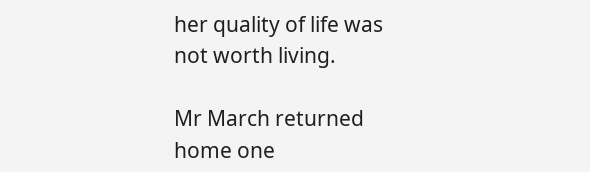her quality of life was not worth living.

Mr March returned home one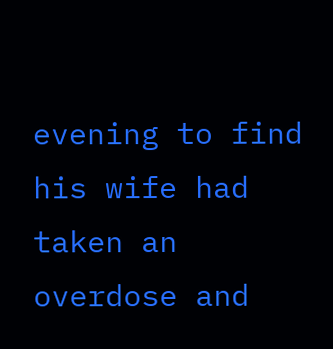evening to find his wife had taken an overdose and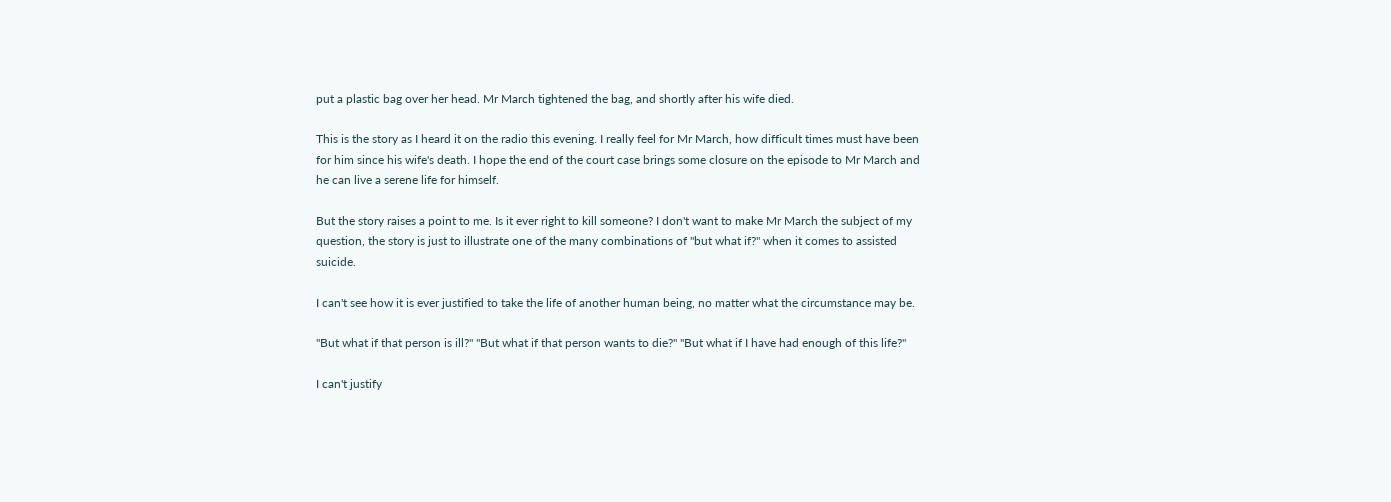put a plastic bag over her head. Mr March tightened the bag, and shortly after his wife died.

This is the story as I heard it on the radio this evening. I really feel for Mr March, how difficult times must have been for him since his wife's death. I hope the end of the court case brings some closure on the episode to Mr March and he can live a serene life for himself.

But the story raises a point to me. Is it ever right to kill someone? I don't want to make Mr March the subject of my question, the story is just to illustrate one of the many combinations of "but what if?" when it comes to assisted suicide.

I can't see how it is ever justified to take the life of another human being, no matter what the circumstance may be.

"But what if that person is ill?" "But what if that person wants to die?" "But what if I have had enough of this life?"

I can't justify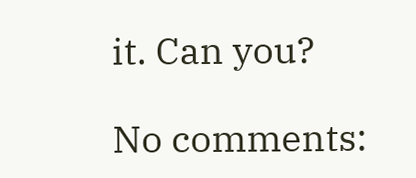it. Can you?

No comments: